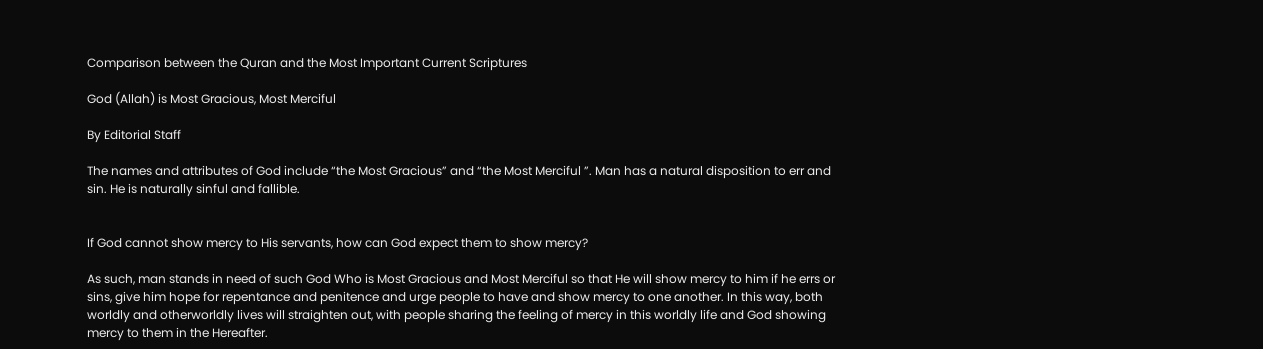Comparison between the Quran and the Most Important Current Scriptures

God (Allah) is Most Gracious, Most Merciful

By Editorial Staff

The names and attributes of God include “the Most Gracious” and “the Most Merciful ”. Man has a natural disposition to err and sin. He is naturally sinful and fallible.


If God cannot show mercy to His servants, how can God expect them to show mercy?

As such, man stands in need of such God Who is Most Gracious and Most Merciful so that He will show mercy to him if he errs or sins, give him hope for repentance and penitence and urge people to have and show mercy to one another. In this way, both worldly and otherworldly lives will straighten out, with people sharing the feeling of mercy in this worldly life and God showing mercy to them in the Hereafter.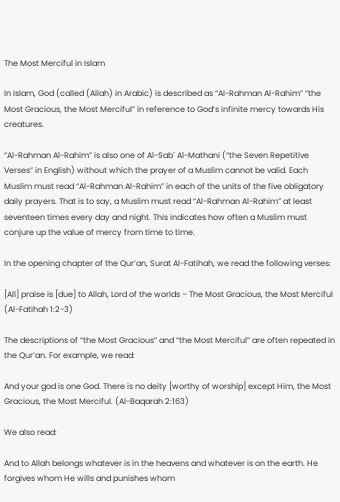The Most Merciful in Islam

In Islam, God (called (Allah) in Arabic) is described as “Al-Rahman Al-Rahim” “the Most Gracious, the Most Merciful” in reference to God’s infinite mercy towards His creatures.

“Al-Rahman Al-Rahim” is also one of Al-Sab` Al-Mathani (“the Seven Repetitive Verses” in English) without which the prayer of a Muslim cannot be valid. Each Muslim must read “Al-Rahman Al-Rahim” in each of the units of the five obligatory daily prayers. That is to say, a Muslim must read “Al-Rahman Al-Rahim” at least seventeen times every day and night. This indicates how often a Muslim must conjure up the value of mercy from time to time.

In the opening chapter of the Qur’an, Surat Al-Fatihah, we read the following verses:

[All] praise is [due] to Allah, Lord of the worlds – The Most Gracious, the Most Merciful (Al-Fatihah 1:2-3)

The descriptions of “the Most Gracious” and “the Most Merciful” are often repeated in the Qur’an. For example, we read:

And your god is one God. There is no deity [worthy of worship] except Him, the Most Gracious, the Most Merciful. (Al-Baqarah 2:163)

We also read:

And to Allah belongs whatever is in the heavens and whatever is on the earth. He forgives whom He wills and punishes whom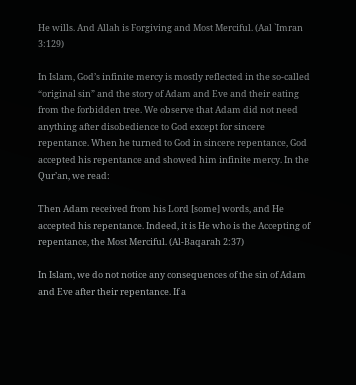He wills. And Allah is Forgiving and Most Merciful. (Aal `Imran 3:129)

In Islam, God’s infinite mercy is mostly reflected in the so-called “original sin” and the story of Adam and Eve and their eating from the forbidden tree. We observe that Adam did not need anything after disobedience to God except for sincere repentance. When he turned to God in sincere repentance, God accepted his repentance and showed him infinite mercy. In the Qur’an, we read:

Then Adam received from his Lord [some] words, and He accepted his repentance. Indeed, it is He who is the Accepting of repentance, the Most Merciful. (Al-Baqarah 2:37)

In Islam, we do not notice any consequences of the sin of Adam and Eve after their repentance. If a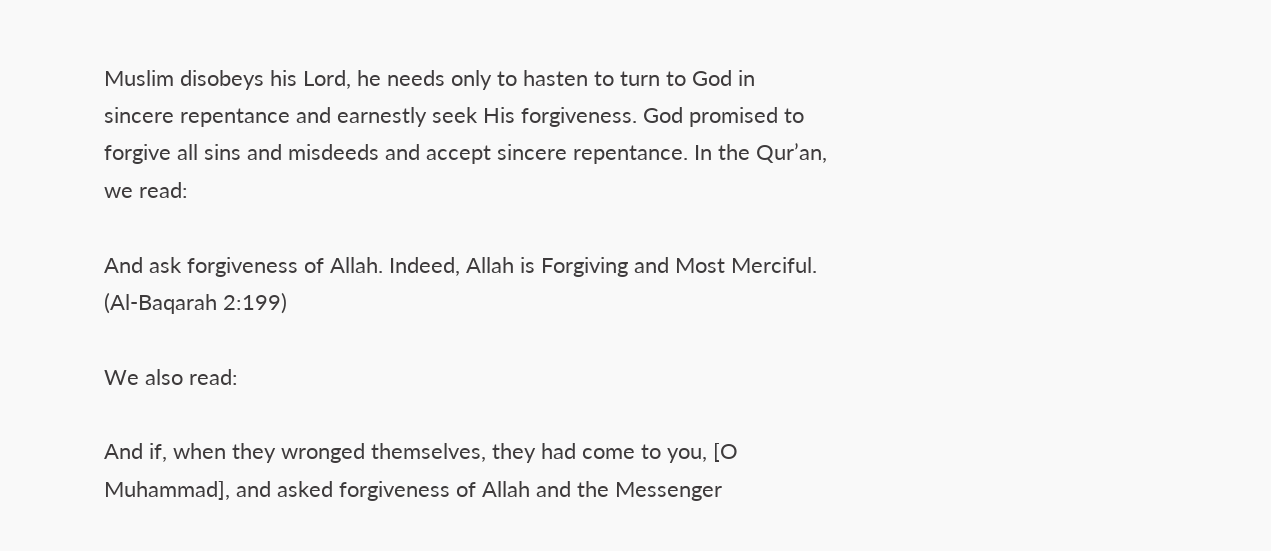Muslim disobeys his Lord, he needs only to hasten to turn to God in sincere repentance and earnestly seek His forgiveness. God promised to forgive all sins and misdeeds and accept sincere repentance. In the Qur’an, we read:

And ask forgiveness of Allah. Indeed, Allah is Forgiving and Most Merciful. (Al-Baqarah 2:199)

We also read:

And if, when they wronged themselves, they had come to you, [O Muhammad], and asked forgiveness of Allah and the Messenger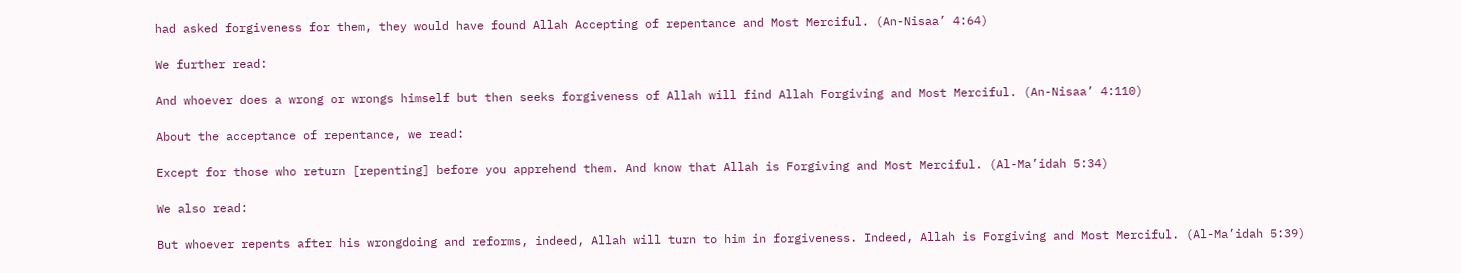had asked forgiveness for them, they would have found Allah Accepting of repentance and Most Merciful. (An-Nisaa’ 4:64)

We further read:

And whoever does a wrong or wrongs himself but then seeks forgiveness of Allah will find Allah Forgiving and Most Merciful. (An-Nisaa’ 4:110)

About the acceptance of repentance, we read:

Except for those who return [repenting] before you apprehend them. And know that Allah is Forgiving and Most Merciful. (Al-Ma’idah 5:34)

We also read:

But whoever repents after his wrongdoing and reforms, indeed, Allah will turn to him in forgiveness. Indeed, Allah is Forgiving and Most Merciful. (Al-Ma’idah 5:39)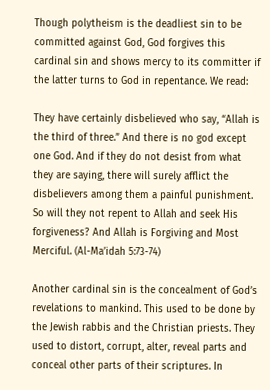Though polytheism is the deadliest sin to be committed against God, God forgives this cardinal sin and shows mercy to its committer if the latter turns to God in repentance. We read:

They have certainly disbelieved who say, “Allah is the third of three.” And there is no god except one God. And if they do not desist from what they are saying, there will surely afflict the disbelievers among them a painful punishment. So will they not repent to Allah and seek His forgiveness? And Allah is Forgiving and Most Merciful. (Al-Ma’idah 5:73-74)

Another cardinal sin is the concealment of God’s revelations to mankind. This used to be done by the Jewish rabbis and the Christian priests. They used to distort, corrupt, alter, reveal parts and conceal other parts of their scriptures. In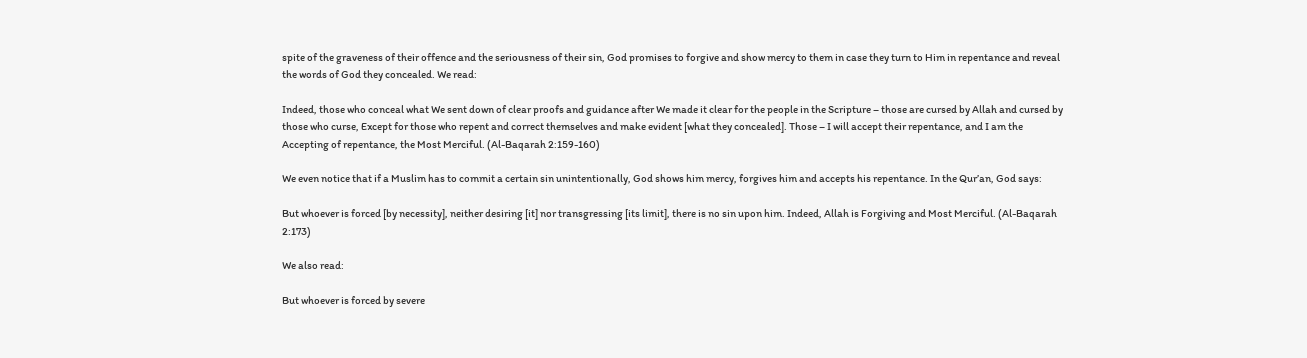spite of the graveness of their offence and the seriousness of their sin, God promises to forgive and show mercy to them in case they turn to Him in repentance and reveal the words of God they concealed. We read:

Indeed, those who conceal what We sent down of clear proofs and guidance after We made it clear for the people in the Scripture – those are cursed by Allah and cursed by those who curse, Except for those who repent and correct themselves and make evident [what they concealed]. Those – I will accept their repentance, and I am the Accepting of repentance, the Most Merciful. (Al-Baqarah 2:159-160)

We even notice that if a Muslim has to commit a certain sin unintentionally, God shows him mercy, forgives him and accepts his repentance. In the Qur’an, God says:

But whoever is forced [by necessity], neither desiring [it] nor transgressing [its limit], there is no sin upon him. Indeed, Allah is Forgiving and Most Merciful. (Al-Baqarah 2:173)

We also read:

But whoever is forced by severe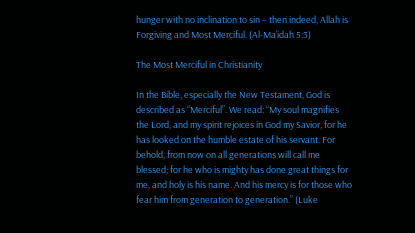hunger with no inclination to sin – then indeed, Allah is Forgiving and Most Merciful. (Al-Ma’idah 5:3)

The Most Merciful in Christianity

In the Bible, especially the New Testament, God is described as “Merciful”. We read: “My soul magnifies the Lord, and my spirit rejoices in God my Savior, for he has looked on the humble estate of his servant. For behold, from now on all generations will call me blessed; for he who is mighty has done great things for me, and holy is his name. And his mercy is for those who fear him from generation to generation.” (Luke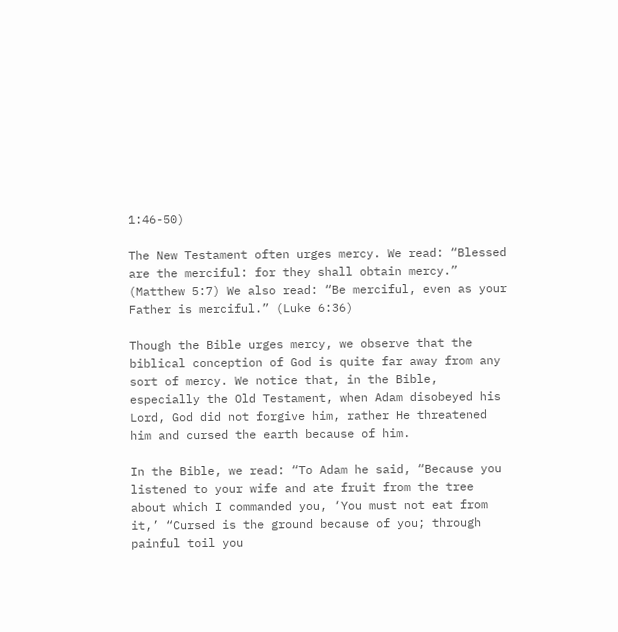1:46-50)

The New Testament often urges mercy. We read: “Blessed are the merciful: for they shall obtain mercy.” (Matthew 5:7) We also read: “Be merciful, even as your Father is merciful.” (Luke 6:36)

Though the Bible urges mercy, we observe that the biblical conception of God is quite far away from any sort of mercy. We notice that, in the Bible, especially the Old Testament, when Adam disobeyed his Lord, God did not forgive him, rather He threatened him and cursed the earth because of him.

In the Bible, we read: “To Adam he said, “Because you listened to your wife and ate fruit from the tree about which I commanded you, ‘You must not eat from it,’ “Cursed is the ground because of you; through painful toil you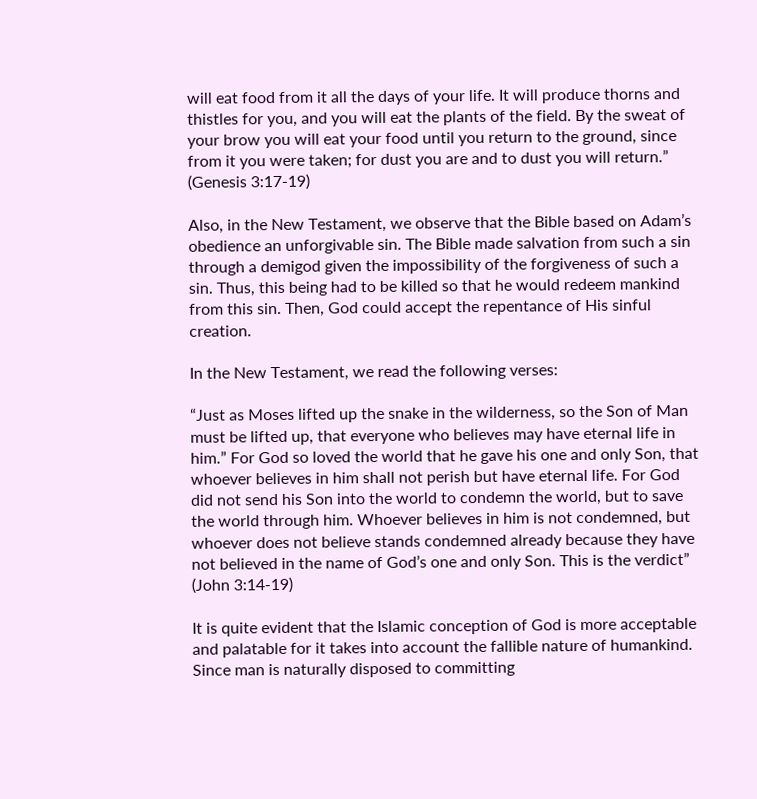will eat food from it all the days of your life. It will produce thorns and thistles for you, and you will eat the plants of the field. By the sweat of your brow you will eat your food until you return to the ground, since from it you were taken; for dust you are and to dust you will return.” (Genesis 3:17-19)

Also, in the New Testament, we observe that the Bible based on Adam’s obedience an unforgivable sin. The Bible made salvation from such a sin through a demigod given the impossibility of the forgiveness of such a sin. Thus, this being had to be killed so that he would redeem mankind from this sin. Then, God could accept the repentance of His sinful creation.

In the New Testament, we read the following verses:

“Just as Moses lifted up the snake in the wilderness, so the Son of Man must be lifted up, that everyone who believes may have eternal life in him.” For God so loved the world that he gave his one and only Son, that whoever believes in him shall not perish but have eternal life. For God did not send his Son into the world to condemn the world, but to save the world through him. Whoever believes in him is not condemned, but whoever does not believe stands condemned already because they have not believed in the name of God’s one and only Son. This is the verdict” (John 3:14-19)

It is quite evident that the Islamic conception of God is more acceptable and palatable for it takes into account the fallible nature of humankind. Since man is naturally disposed to committing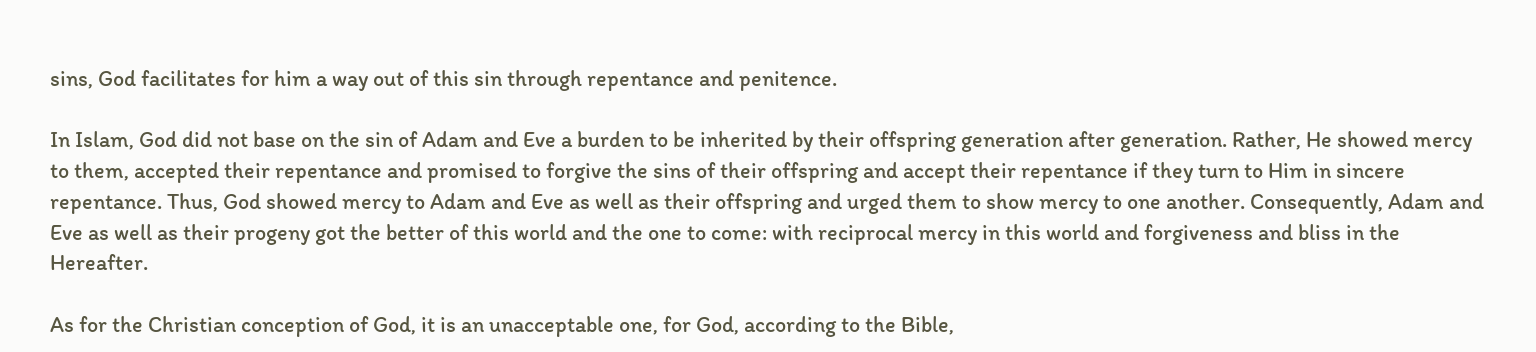sins, God facilitates for him a way out of this sin through repentance and penitence.

In Islam, God did not base on the sin of Adam and Eve a burden to be inherited by their offspring generation after generation. Rather, He showed mercy to them, accepted their repentance and promised to forgive the sins of their offspring and accept their repentance if they turn to Him in sincere repentance. Thus, God showed mercy to Adam and Eve as well as their offspring and urged them to show mercy to one another. Consequently, Adam and Eve as well as their progeny got the better of this world and the one to come: with reciprocal mercy in this world and forgiveness and bliss in the Hereafter.

As for the Christian conception of God, it is an unacceptable one, for God, according to the Bible,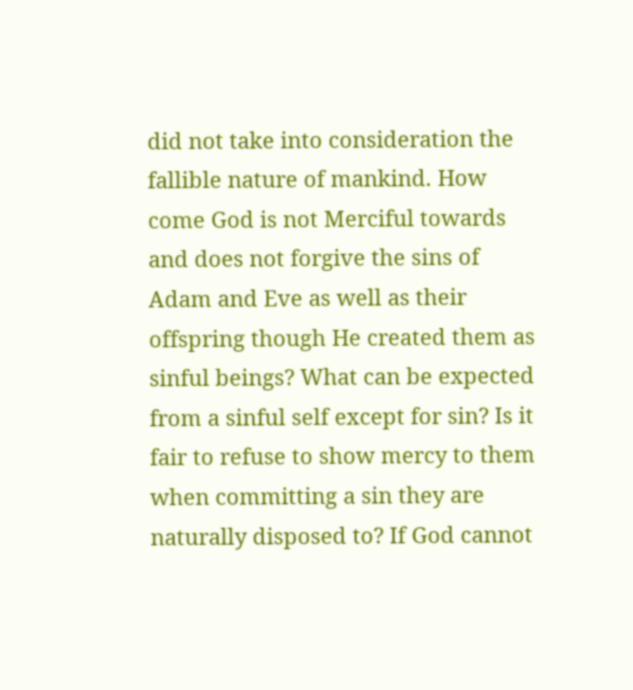did not take into consideration the fallible nature of mankind. How come God is not Merciful towards and does not forgive the sins of Adam and Eve as well as their offspring though He created them as sinful beings? What can be expected from a sinful self except for sin? Is it fair to refuse to show mercy to them when committing a sin they are naturally disposed to? If God cannot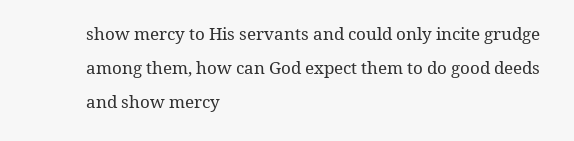show mercy to His servants and could only incite grudge among them, how can God expect them to do good deeds and show mercy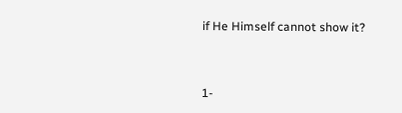if He Himself cannot show it?



1-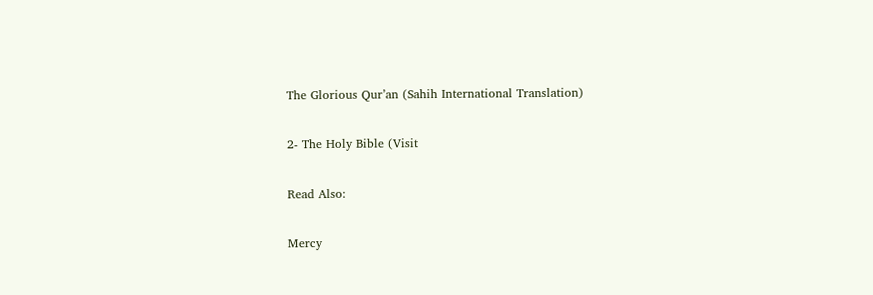The Glorious Qur’an (Sahih International Translation)

2- The Holy Bible (Visit

Read Also:

Mercy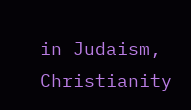in Judaism, Christianity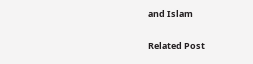and Islam

Related Post